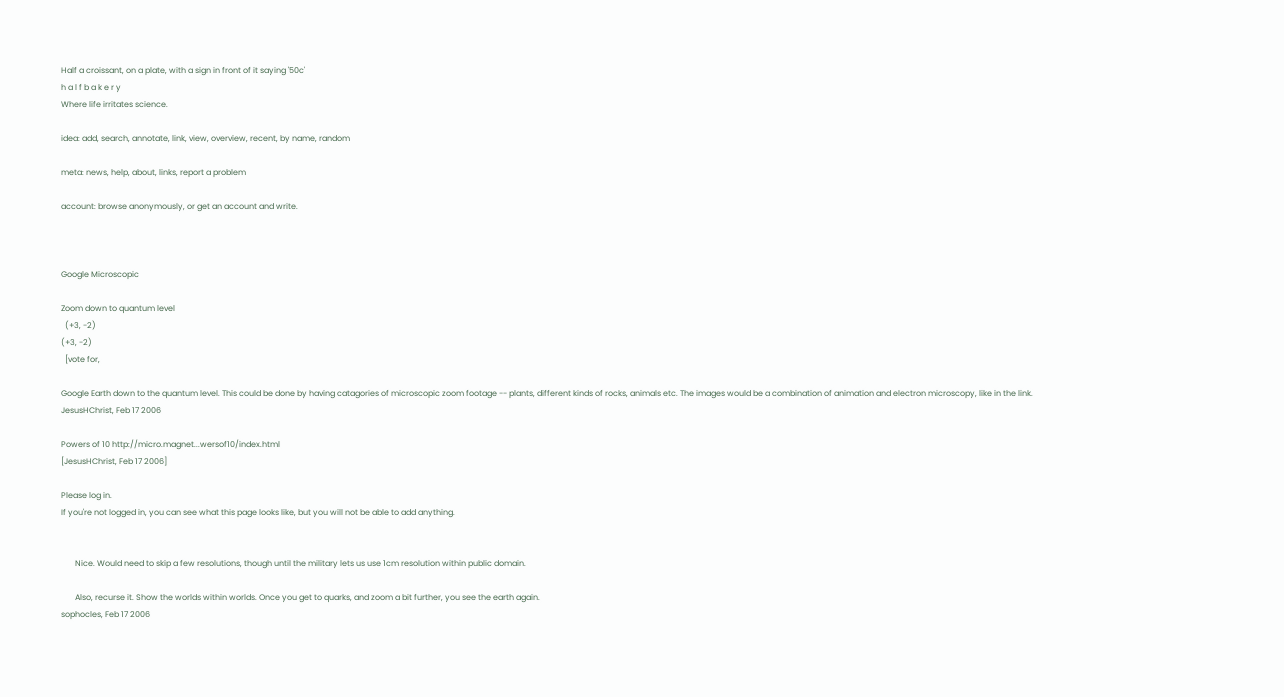Half a croissant, on a plate, with a sign in front of it saying '50c'
h a l f b a k e r y
Where life irritates science.

idea: add, search, annotate, link, view, overview, recent, by name, random

meta: news, help, about, links, report a problem

account: browse anonymously, or get an account and write.



Google Microscopic

Zoom down to quantum level
  (+3, -2)
(+3, -2)
  [vote for,

Google Earth down to the quantum level. This could be done by having catagories of microscopic zoom footage -- plants, different kinds of rocks, animals etc. The images would be a combination of animation and electron microscopy, like in the link.
JesusHChrist, Feb 17 2006

Powers of 10 http://micro.magnet...wersof10/index.html
[JesusHChrist, Feb 17 2006]

Please log in.
If you're not logged in, you can see what this page looks like, but you will not be able to add anything.


       Nice. Would need to skip a few resolutions, though until the military lets us use 1cm resolution within public domain.

       Also, recurse it. Show the worlds within worlds. Once you get to quarks, and zoom a bit further, you see the earth again.
sophocles, Feb 17 2006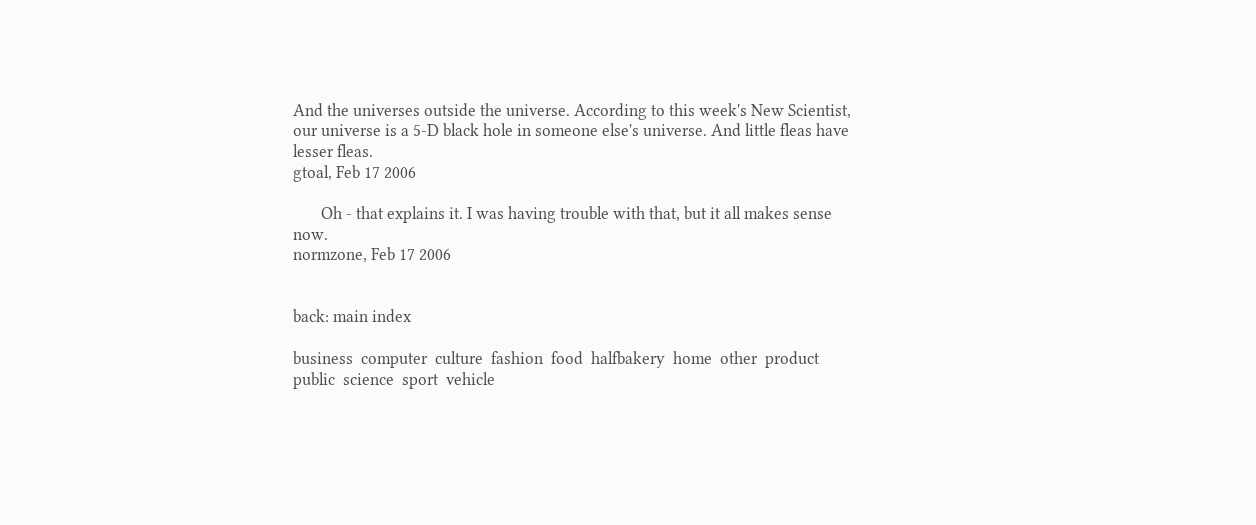And the universes outside the universe. According to this week's New Scientist, our universe is a 5-D black hole in someone else's universe. And little fleas have lesser fleas.
gtoal, Feb 17 2006

       Oh - that explains it. I was having trouble with that, but it all makes sense now.
normzone, Feb 17 2006


back: main index

business  computer  culture  fashion  food  halfbakery  home  other  product  public  science  sport  vehicle